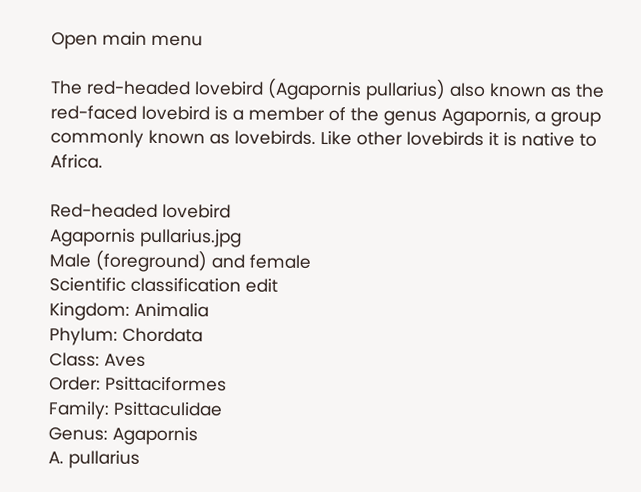Open main menu

The red-headed lovebird (Agapornis pullarius) also known as the red-faced lovebird is a member of the genus Agapornis, a group commonly known as lovebirds. Like other lovebirds it is native to Africa.

Red-headed lovebird
Agapornis pullarius.jpg
Male (foreground) and female
Scientific classification edit
Kingdom: Animalia
Phylum: Chordata
Class: Aves
Order: Psittaciformes
Family: Psittaculidae
Genus: Agapornis
A. pullarius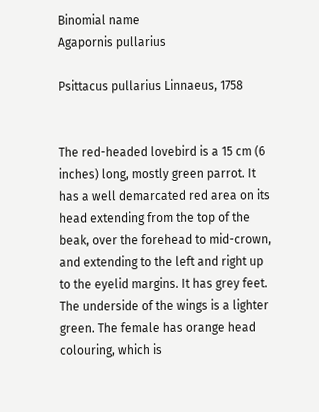Binomial name
Agapornis pullarius

Psittacus pullarius Linnaeus, 1758


The red-headed lovebird is a 15 cm (6 inches) long, mostly green parrot. It has a well demarcated red area on its head extending from the top of the beak, over the forehead to mid-crown, and extending to the left and right up to the eyelid margins. It has grey feet. The underside of the wings is a lighter green. The female has orange head colouring, which is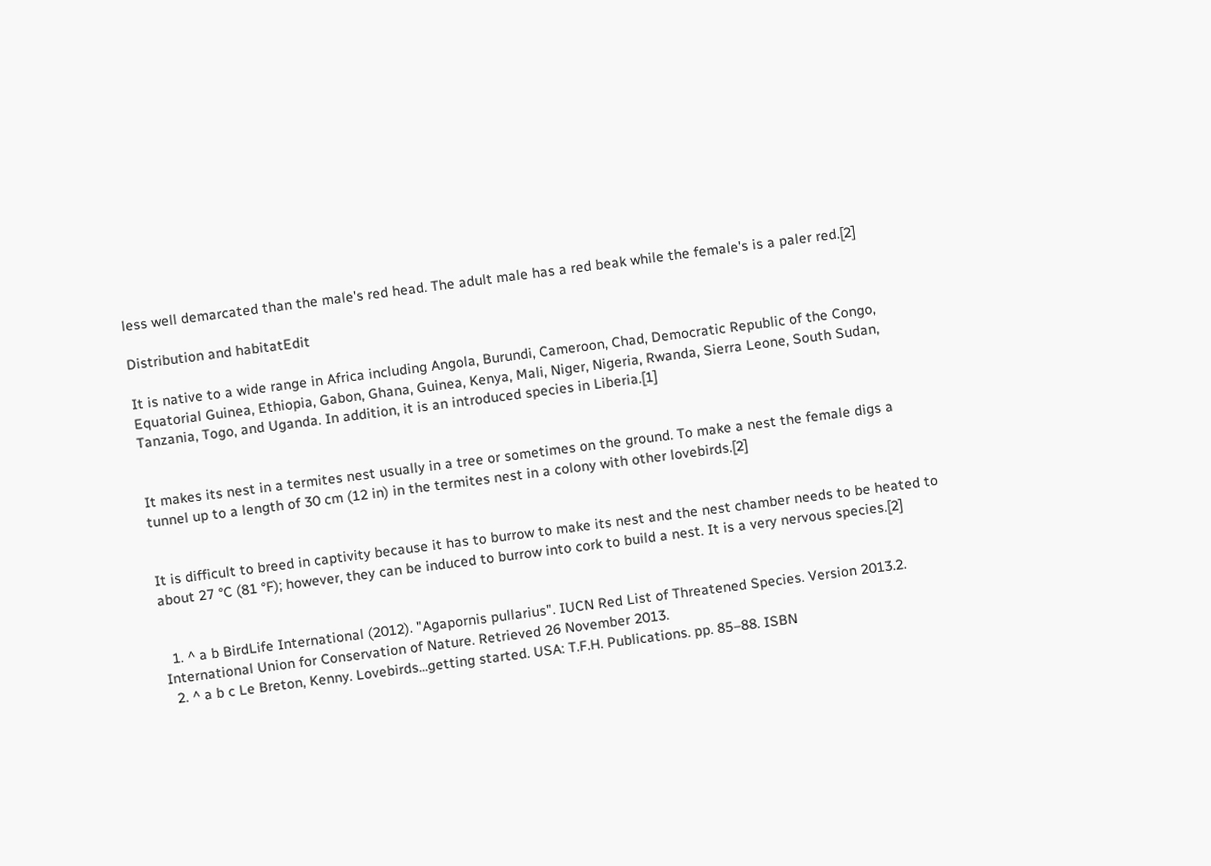less well demarcated than the male's red head. The adult male has a red beak while the female's is a paler red.[2]

Distribution and habitatEdit

It is native to a wide range in Africa including Angola, Burundi, Cameroon, Chad, Democratic Republic of the Congo, Equatorial Guinea, Ethiopia, Gabon, Ghana, Guinea, Kenya, Mali, Niger, Nigeria, Rwanda, Sierra Leone, South Sudan, Tanzania, Togo, and Uganda. In addition, it is an introduced species in Liberia.[1]


It makes its nest in a termites nest usually in a tree or sometimes on the ground. To make a nest the female digs a tunnel up to a length of 30 cm (12 in) in the termites nest in a colony with other lovebirds.[2]


It is difficult to breed in captivity because it has to burrow to make its nest and the nest chamber needs to be heated to about 27 °C (81 °F); however, they can be induced to burrow into cork to build a nest. It is a very nervous species.[2]


  1. ^ a b BirdLife International (2012). "Agapornis pullarius". IUCN Red List of Threatened Species. Version 2013.2. International Union for Conservation of Nature. Retrieved 26 November 2013.
  2. ^ a b c Le Breton, Kenny. Lovebirds...getting started. USA: T.F.H. Publications. pp. 85–88. ISBN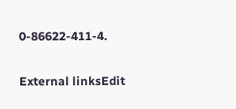0-86622-411-4.

External linksEdit